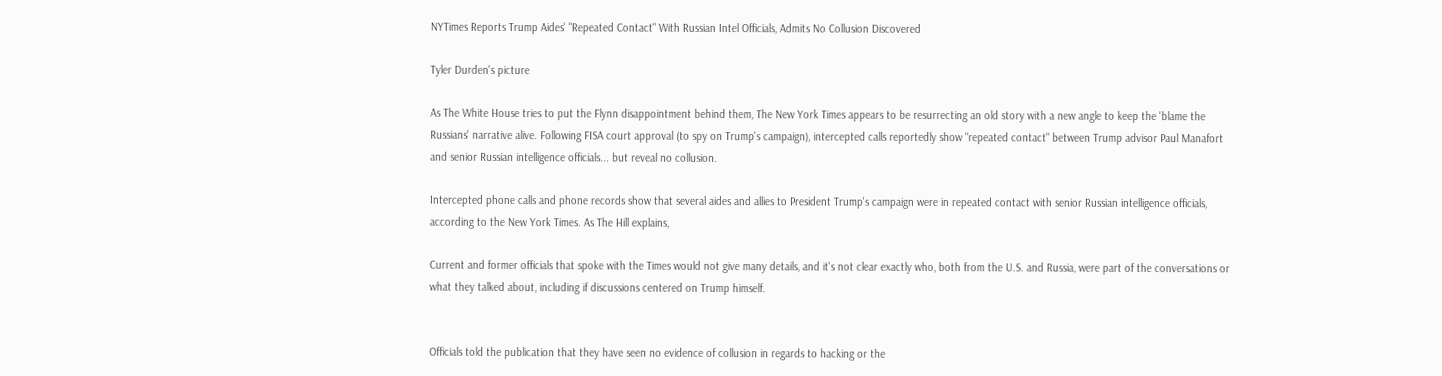NYTimes Reports Trump Aides' "Repeated Contact" With Russian Intel Officials, Admits No Collusion Discovered

Tyler Durden's picture

As The White House tries to put the Flynn disappointment behind them, The New York Times appears to be resurrecting an old story with a new angle to keep the 'blame the Russians' narrative alive. Following FISA court approval (to spy on Trump's campaign), intercepted calls reportedly show "repeated contact" between Trump advisor Paul Manafort and senior Russian intelligence officials... but reveal no collusion.

Intercepted phone calls and phone records show that several aides and allies to President Trump's campaign were in repeated contact with senior Russian intelligence officials, according to the New York Times. As The Hill explains,

Current and former officials that spoke with the Times would not give many details, and it's not clear exactly who, both from the U.S. and Russia, were part of the conversations or what they talked about, including if discussions centered on Trump himself.


Officials told the publication that they have seen no evidence of collusion in regards to hacking or the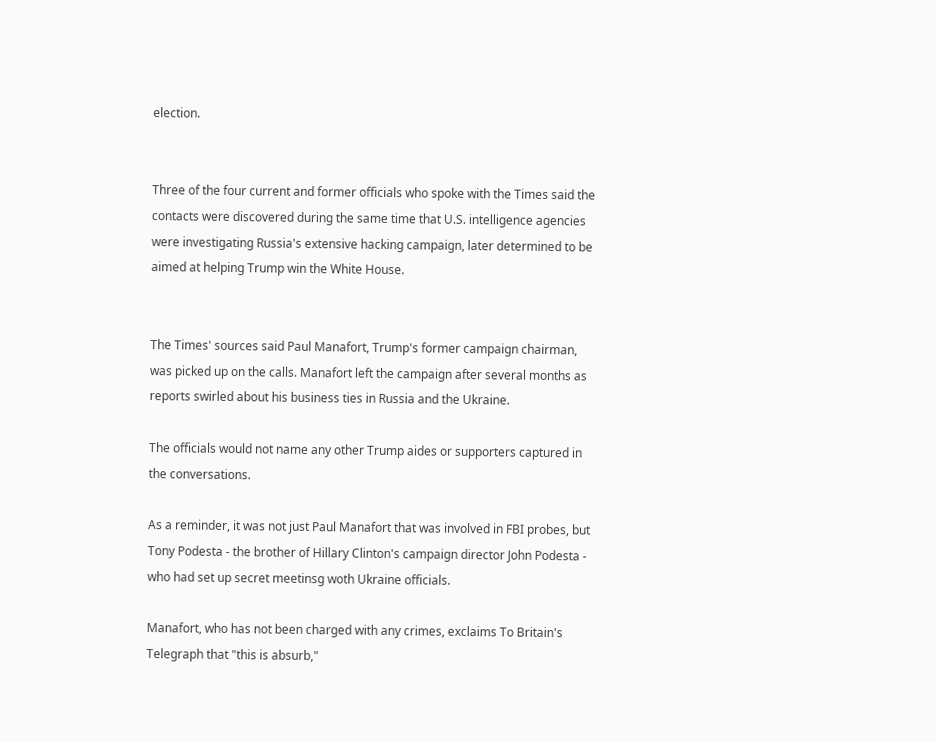election.


Three of the four current and former officials who spoke with the Times said the contacts were discovered during the same time that U.S. intelligence agencies were investigating Russia's extensive hacking campaign, later determined to be aimed at helping Trump win the White House.


The Times' sources said Paul Manafort, Trump's former campaign chairman, was picked up on the calls. Manafort left the campaign after several months as reports swirled about his business ties in Russia and the Ukraine.

The officials would not name any other Trump aides or supporters captured in the conversations.

As a reminder, it was not just Paul Manafort that was involved in FBI probes, but Tony Podesta - the brother of Hillary Clinton's campaign director John Podesta - who had set up secret meetinsg woth Ukraine officials.

Manafort, who has not been charged with any crimes, exclaims To Britain's Telegraph that "this is absurb,"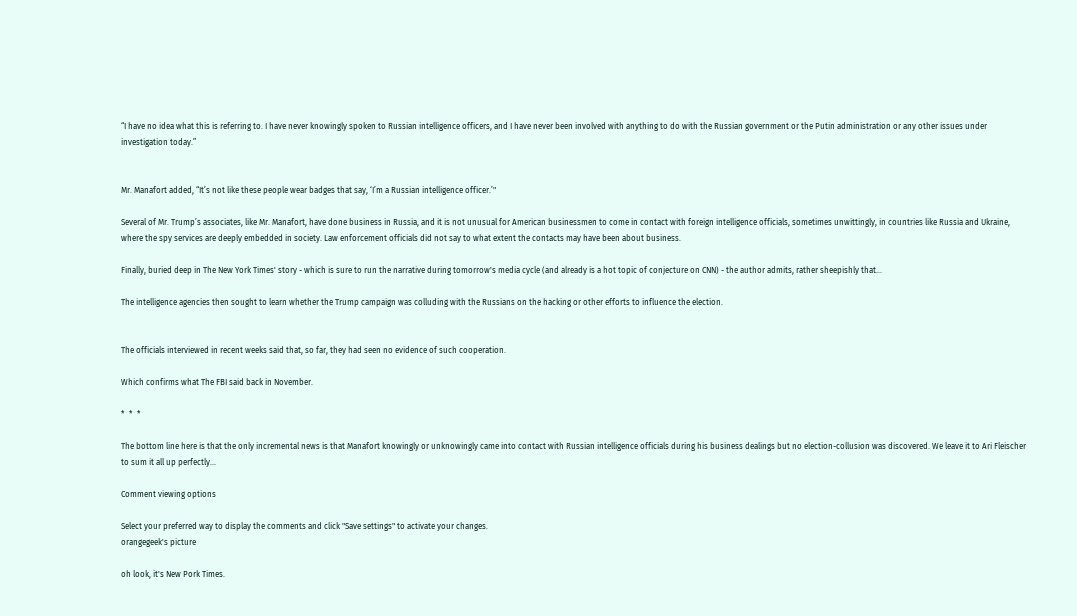“I have no idea what this is referring to. I have never knowingly spoken to Russian intelligence officers, and I have never been involved with anything to do with the Russian government or the Putin administration or any other issues under investigation today.”


Mr. Manafort added, “It’s not like these people wear badges that say, ‘I’m a Russian intelligence officer.’"

Several of Mr. Trump’s associates, like Mr. Manafort, have done business in Russia, and it is not unusual for American businessmen to come in contact with foreign intelligence officials, sometimes unwittingly, in countries like Russia and Ukraine, where the spy services are deeply embedded in society. Law enforcement officials did not say to what extent the contacts may have been about business.

Finally, buried deep in The New York Times' story - which is sure to run the narrative during tomorrow's media cycle (and already is a hot topic of conjecture on CNN) - the author admits, rather sheepishly that...

The intelligence agencies then sought to learn whether the Trump campaign was colluding with the Russians on the hacking or other efforts to influence the election.


The officials interviewed in recent weeks said that, so far, they had seen no evidence of such cooperation.

Which confirms what The FBI said back in November.

*  *  *

The bottom line here is that the only incremental news is that Manafort knowingly or unknowingly came into contact with Russian intelligence officials during his business dealings but no election-collusion was discovered. We leave it to Ari Fleischer to sum it all up perfectly...

Comment viewing options

Select your preferred way to display the comments and click "Save settings" to activate your changes.
orangegeek's picture

oh look, it's New Pork Times.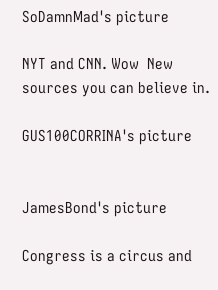SoDamnMad's picture

NYT and CNN. Wow  New sources you can believe in.

GUS100CORRINA's picture


JamesBond's picture

Congress is a circus and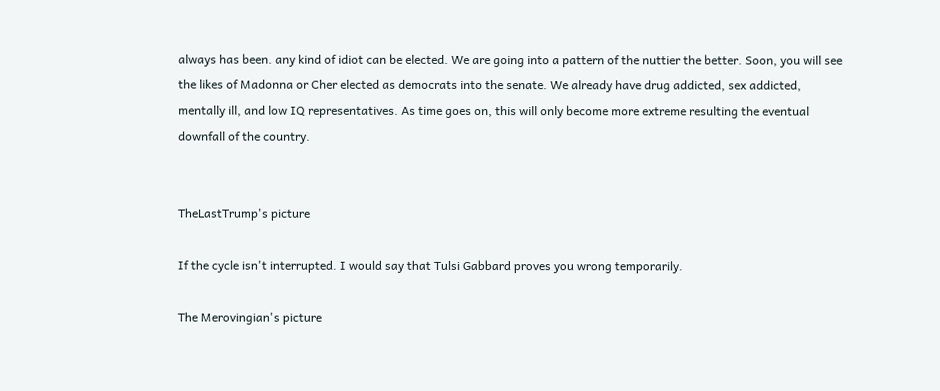always has been. any kind of idiot can be elected. We are going into a pattern of the nuttier the better. Soon, you will see the likes of Madonna or Cher elected as democrats into the senate. We already have drug addicted, sex addicted, mentally ill, and low IQ representatives. As time goes on, this will only become more extreme resulting the eventual downfall of the country.


TheLastTrump's picture

If the cycle isn't interrupted. I would say that Tulsi Gabbard proves you wrong temporarily.

The Merovingian's picture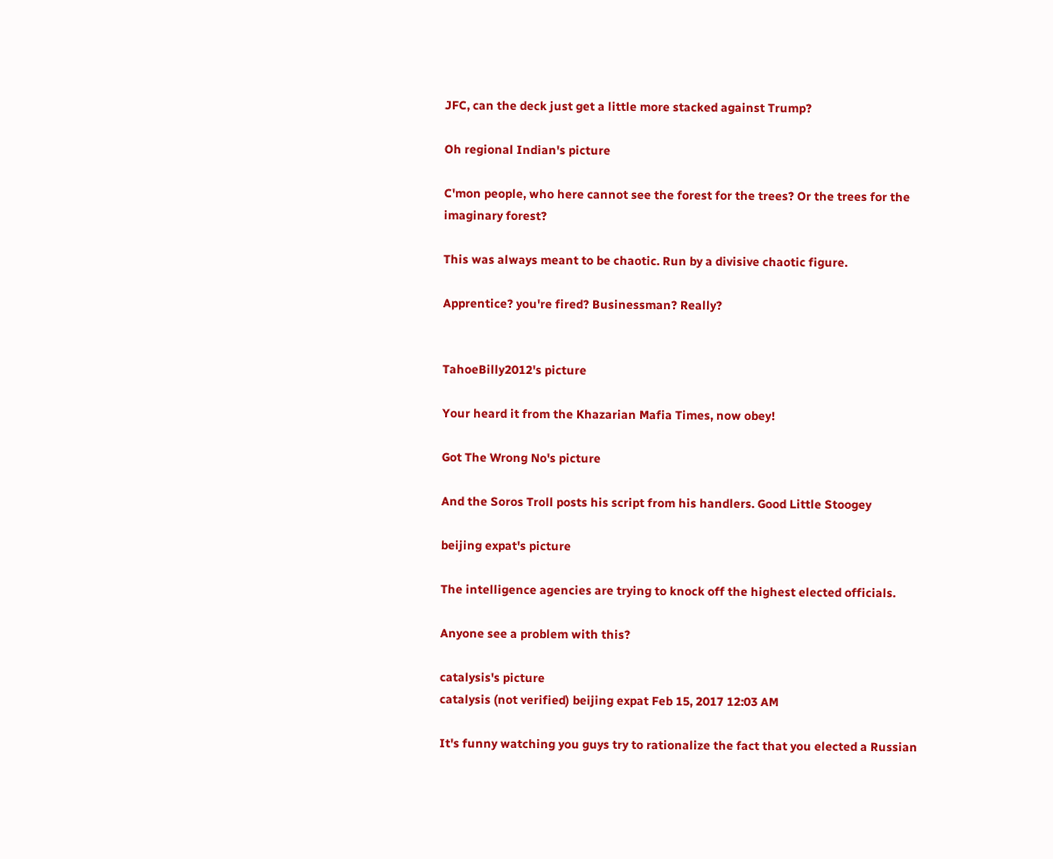JFC, can the deck just get a little more stacked against Trump?

Oh regional Indian's picture

C'mon people, who here cannot see the forest for the trees? Or the trees for the imaginary forest?

This was always meant to be chaotic. Run by a divisive chaotic figure.

Apprentice? you're fired? Businessman? Really?


TahoeBilly2012's picture

Your heard it from the Khazarian Mafia Times, now obey!

Got The Wrong No's picture

And the Soros Troll posts his script from his handlers. Good Little Stoogey

beijing expat's picture

The intelligence agencies are trying to knock off the highest elected officials.

Anyone see a problem with this?

catalysis's picture
catalysis (not verified) beijing expat Feb 15, 2017 12:03 AM

It's funny watching you guys try to rationalize the fact that you elected a Russian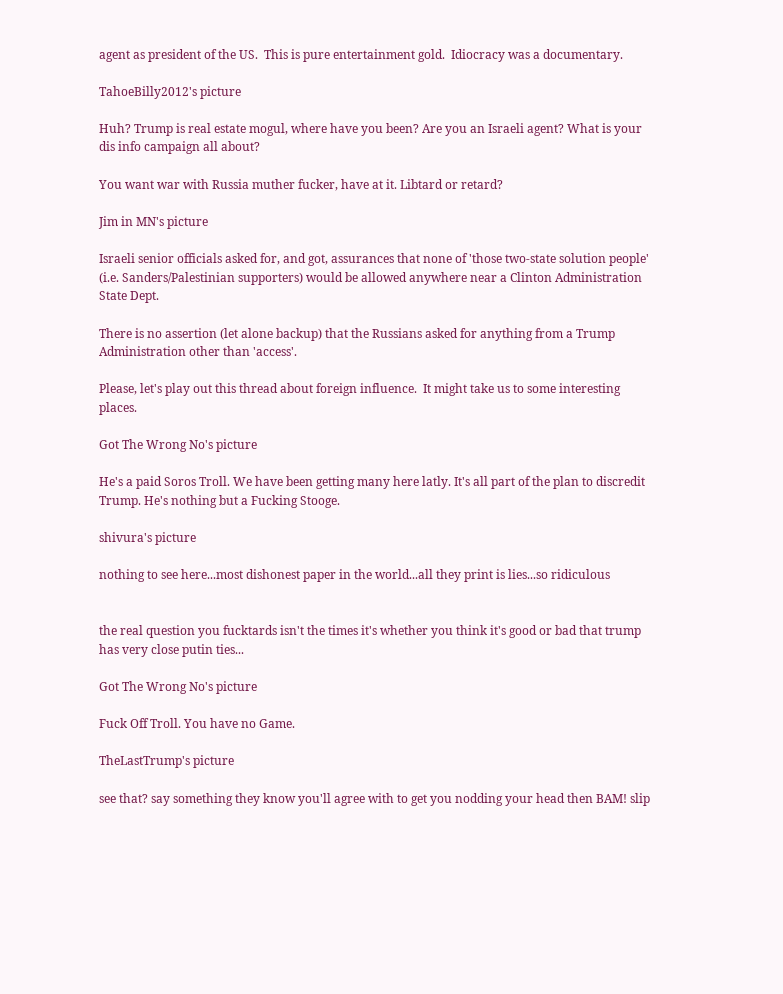agent as president of the US.  This is pure entertainment gold.  Idiocracy was a documentary.

TahoeBilly2012's picture

Huh? Trump is real estate mogul, where have you been? Are you an Israeli agent? What is your dis info campaign all about?

You want war with Russia muther fucker, have at it. Libtard or retard?

Jim in MN's picture

Israeli senior officials asked for, and got, assurances that none of 'those two-state solution people' (i.e. Sanders/Palestinian supporters) would be allowed anywhere near a Clinton Administration State Dept.

There is no assertion (let alone backup) that the Russians asked for anything from a Trump Administration other than 'access'.

Please, let's play out this thread about foreign influence.  It might take us to some interesting places.

Got The Wrong No's picture

He's a paid Soros Troll. We have been getting many here latly. It's all part of the plan to discredit Trump. He's nothing but a Fucking Stooge.

shivura's picture

nothing to see here...most dishonest paper in the world...all they print is lies...so ridiculous


the real question you fucktards isn't the times it's whether you think it's good or bad that trump has very close putin ties...

Got The Wrong No's picture

Fuck Off Troll. You have no Game.

TheLastTrump's picture

see that? say something they know you'll agree with to get you nodding your head then BAM! slip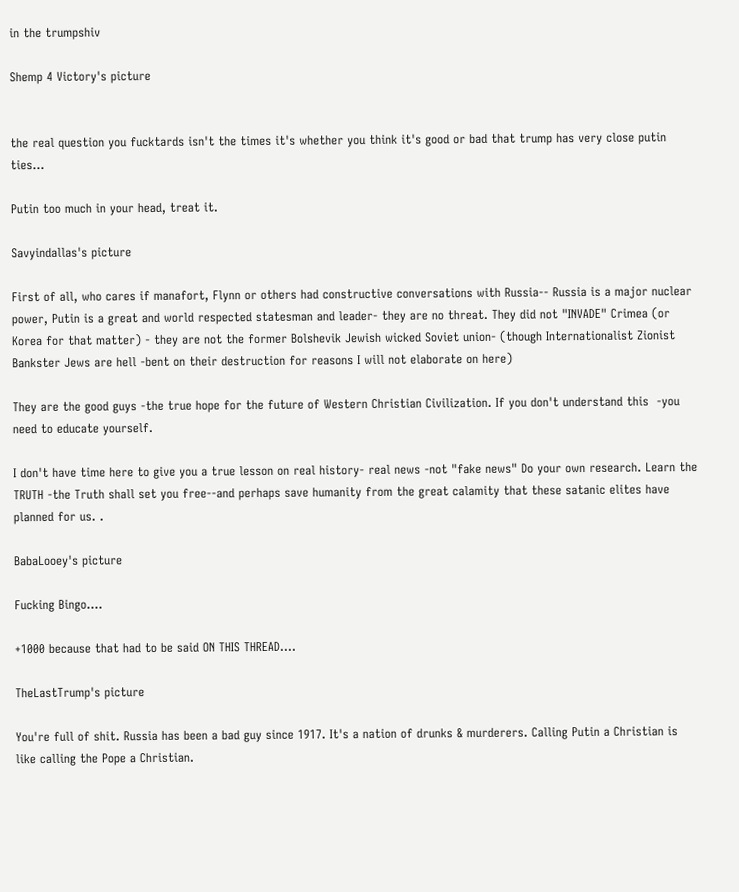in the trumpshiv

Shemp 4 Victory's picture


the real question you fucktards isn't the times it's whether you think it's good or bad that trump has very close putin ties...

Putin too much in your head, treat it.

Savyindallas's picture

First of all, who cares if manafort, Flynn or others had constructive conversations with Russia-- Russia is a major nuclear power, Putin is a great and world respected statesman and leader- they are no threat. They did not "INVADE" Crimea (or Korea for that matter) - they are not the former Bolshevik Jewish wicked Soviet union- (though Internationalist Zionist Bankster Jews are hell -bent on their destruction for reasons I will not elaborate on here)

They are the good guys -the true hope for the future of Western Christian Civilization. If you don't understand this  -you need to educate yourself.

I don't have time here to give you a true lesson on real history- real news -not "fake news" Do your own research. Learn the TRUTH -the Truth shall set you free--and perhaps save humanity from the great calamity that these satanic elites have planned for us. .

BabaLooey's picture

Fucking Bingo....

+1000 because that had to be said ON THIS THREAD....

TheLastTrump's picture

You're full of shit. Russia has been a bad guy since 1917. It's a nation of drunks & murderers. Calling Putin a Christian is like calling the Pope a Christian.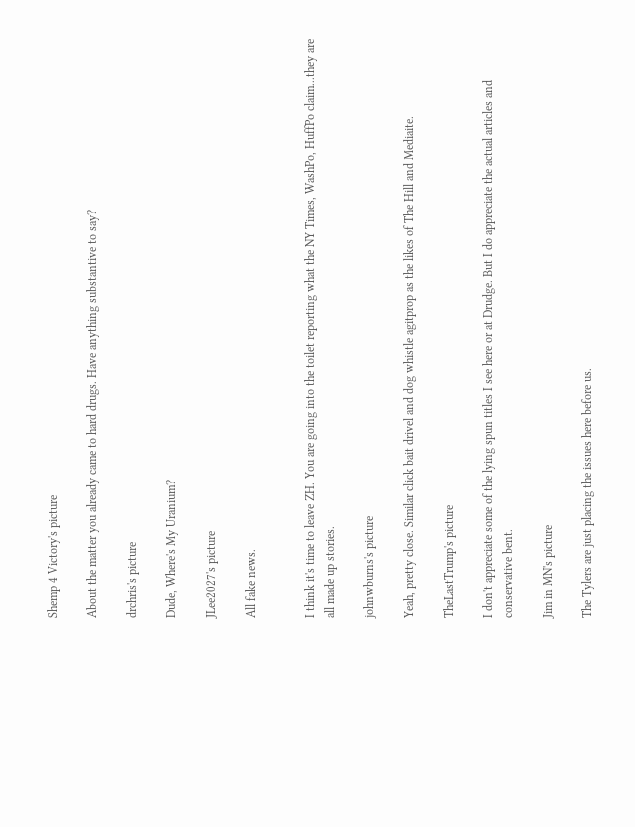Shemp 4 Victory's picture

About the matter you already came to hard drugs. Have anything substantive to say?

drchris's picture

Dude, Where's My Uranium?

JLee2027's picture

All fake news.


I think it's time to leave ZH. You are going into the toilet reporting what the NY Times, WashPo, HuffPo claim...they are all made up stories.

johnwburns's picture

Yeah, pretty close. Similar click bait drivel and dog whistle agitprop as the likes of The Hill and Mediaite.

TheLastTrump's picture

I don't appreciate some of the lying spun titles I see here or at Drudge. But I do appreciate the actual articles and conservative bent.

Jim in MN's picture

The Tylers are just placing the issues here before us.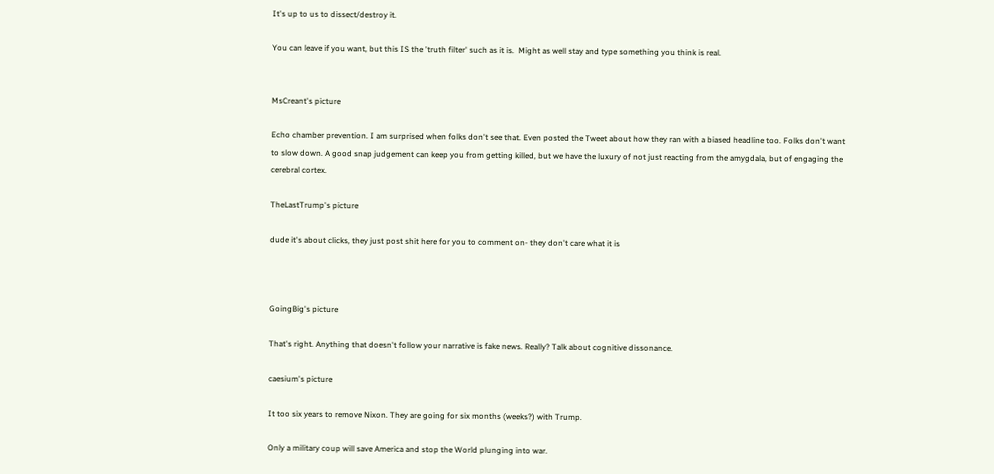It's up to us to dissect/destroy it.

You can leave if you want, but this IS the 'truth filter' such as it is.  Might as well stay and type something you think is real.


MsCreant's picture

Echo chamber prevention. I am surprised when folks don't see that. Even posted the Tweet about how they ran with a biased headline too. Folks don't want to slow down. A good snap judgement can keep you from getting killed, but we have the luxury of not just reacting from the amygdala, but of engaging the cerebral cortex.

TheLastTrump's picture

dude it's about clicks, they just post shit here for you to comment on- they don't care what it is



GoingBig's picture

That's right. Anything that doesn't follow your narrative is fake news. Really? Talk about cognitive dissonance.

caesium's picture

It too six years to remove Nixon. They are going for six months (weeks?) with Trump.

Only a military coup will save America and stop the World plunging into war.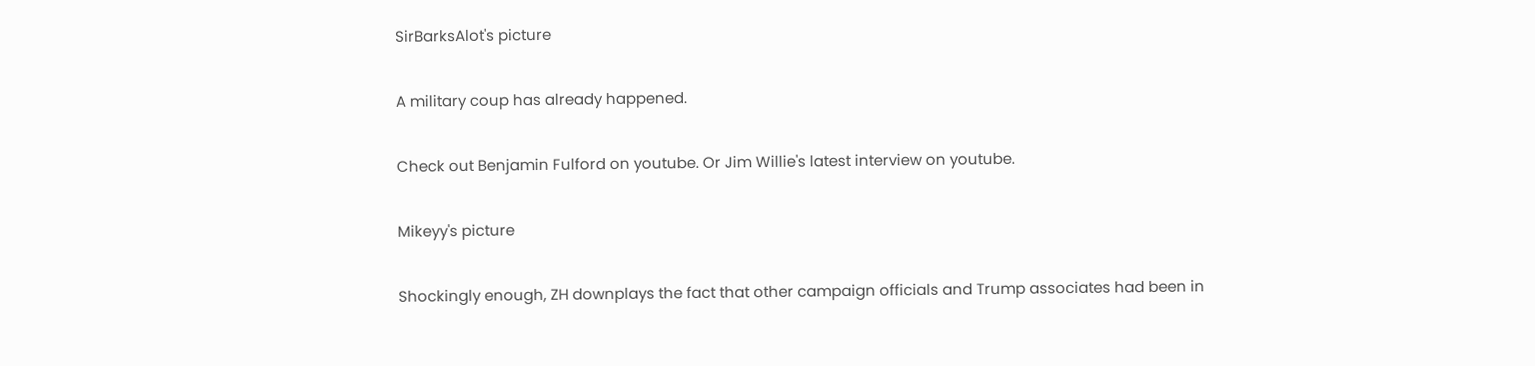SirBarksAlot's picture

A military coup has already happened.

Check out Benjamin Fulford on youtube. Or Jim Willie's latest interview on youtube.

Mikeyy's picture

Shockingly enough, ZH downplays the fact that other campaign officials and Trump associates had been in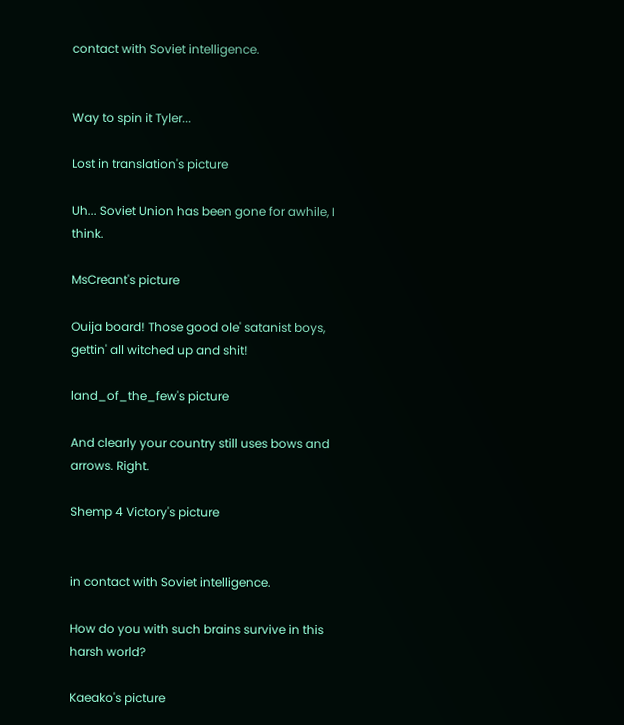contact with Soviet intelligence.


Way to spin it Tyler...

Lost in translation's picture

Uh... Soviet Union has been gone for awhile, I think.

MsCreant's picture

Ouija board! Those good ole' satanist boys, gettin' all witched up and shit!

land_of_the_few's picture

And clearly your country still uses bows and arrows. Right.

Shemp 4 Victory's picture


in contact with Soviet intelligence.

How do you with such brains survive in this harsh world?

Kaeako's picture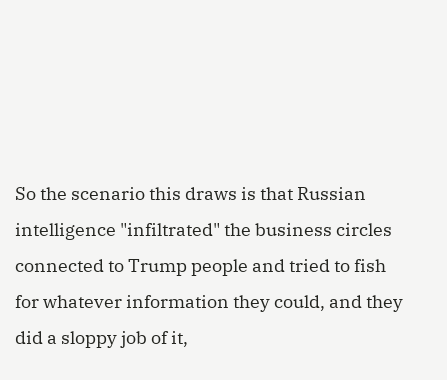So the scenario this draws is that Russian intelligence "infiltrated" the business circles connected to Trump people and tried to fish for whatever information they could, and they did a sloppy job of it,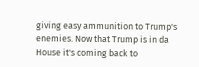giving easy ammunition to Trump's enemies. Now that Trump is in da House it's coming back to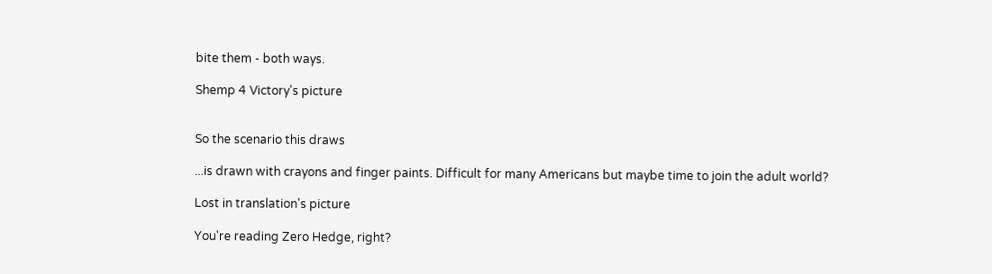bite them - both ways.

Shemp 4 Victory's picture


So the scenario this draws

...is drawn with crayons and finger paints. Difficult for many Americans but maybe time to join the adult world?

Lost in translation's picture

You're reading Zero Hedge, right?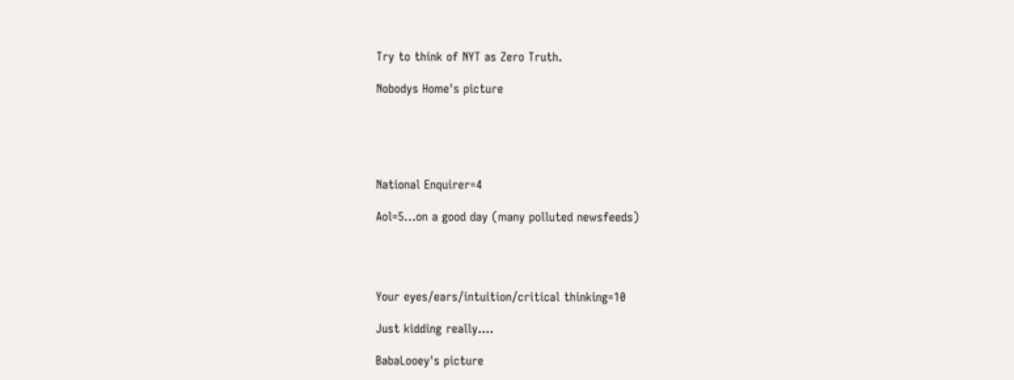Try to think of NYT as Zero Truth.

Nobodys Home's picture





National Enquirer=4

Aol=5...on a good day (many polluted newsfeeds)




Your eyes/ears/intuition/critical thinking=10

Just kidding really....

BabaLooey's picture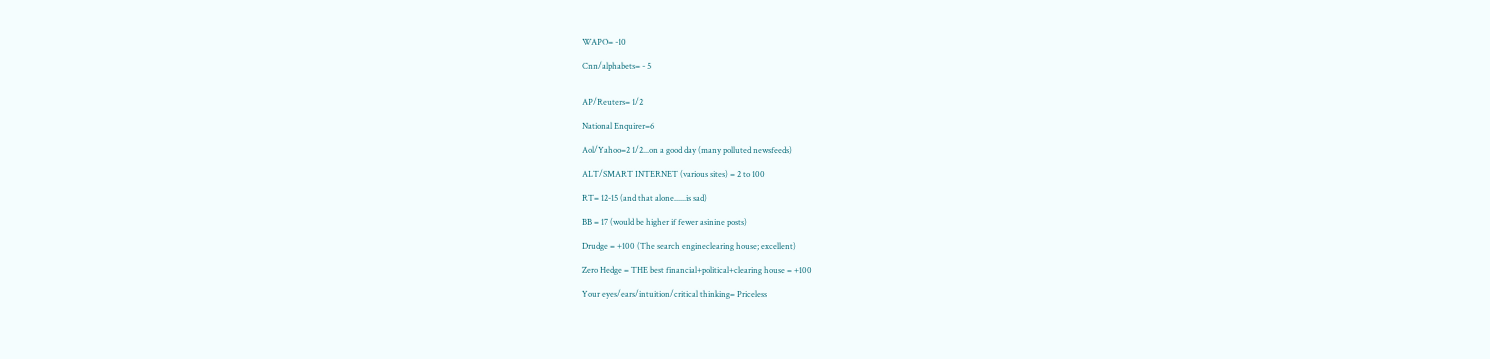WAPO= -10

Cnn/alphabets= - 5


AP/Reuters= 1/2

National Enquirer=6

Aol/Yahoo=2 1/2...on a good day (many polluted newsfeeds)

ALT/SMART INTERNET (various sites) = 2 to 100

RT= 12-15 (and that alone......is sad)

BB = 17 (would be higher if fewer asinine posts)

Drudge = +100 (The search engineclearing house; excellent)

Zero Hedge = THE best financial+political+clearing house = +100

Your eyes/ears/intuition/critical thinking= Priceless